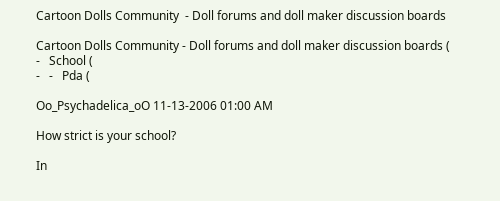Cartoon Dolls Community  - Doll forums and doll maker discussion boards

Cartoon Dolls Community - Doll forums and doll maker discussion boards (
-   School (
-   -   Pda (

Oo_Psychadelica_oO 11-13-2006 01:00 AM

How strict is your school?

In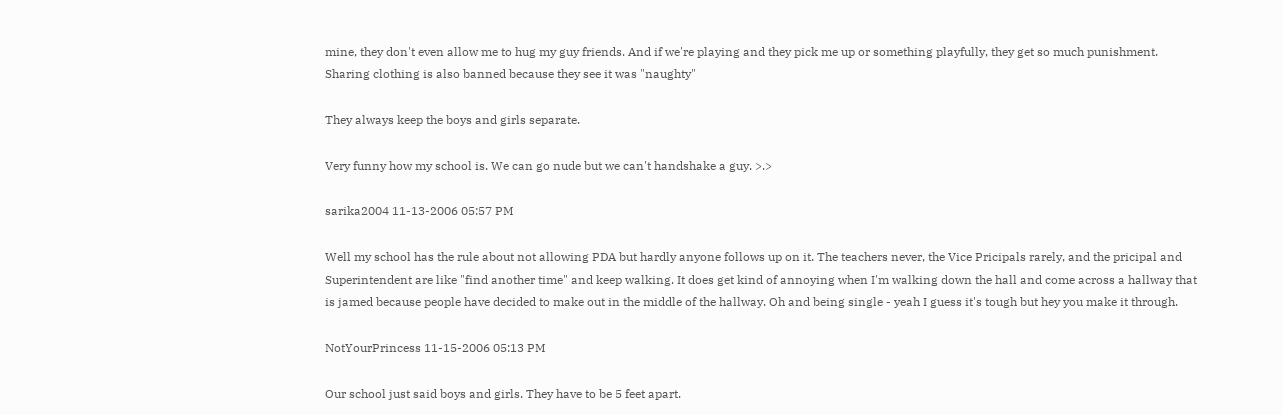mine, they don't even allow me to hug my guy friends. And if we're playing and they pick me up or something playfully, they get so much punishment. Sharing clothing is also banned because they see it was "naughty"

They always keep the boys and girls separate.

Very funny how my school is. We can go nude but we can't handshake a guy. >.>

sarika2004 11-13-2006 05:57 PM

Well my school has the rule about not allowing PDA but hardly anyone follows up on it. The teachers never, the Vice Pricipals rarely, and the pricipal and Superintendent are like "find another time" and keep walking. It does get kind of annoying when I'm walking down the hall and come across a hallway that is jamed because people have decided to make out in the middle of the hallway. Oh and being single - yeah I guess it's tough but hey you make it through.

NotYourPrincess 11-15-2006 05:13 PM

Our school just said boys and girls. They have to be 5 feet apart.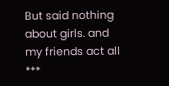But said nothing about girls. and my friends act all ***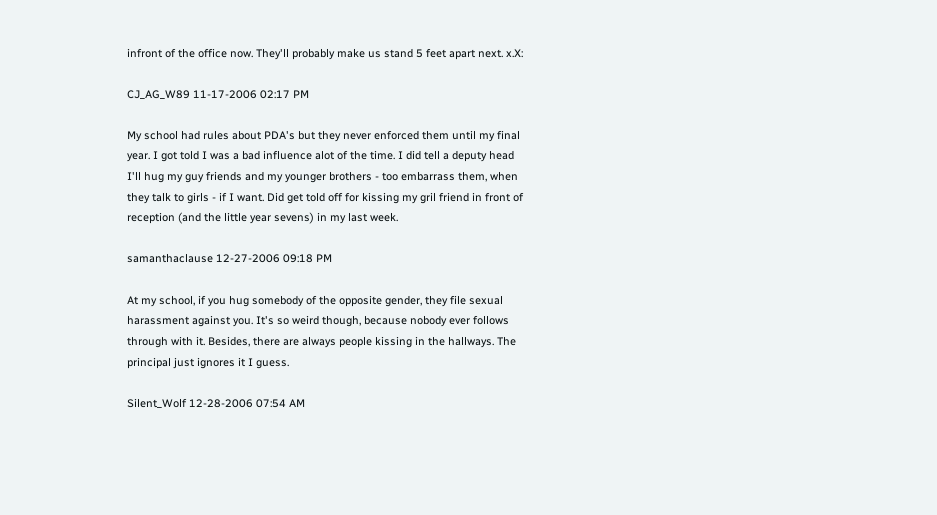infront of the office now. They'll probably make us stand 5 feet apart next. x.X:

CJ_AG_W89 11-17-2006 02:17 PM

My school had rules about PDA's but they never enforced them until my final year. I got told I was a bad influence alot of the time. I did tell a deputy head I'll hug my guy friends and my younger brothers - too embarrass them, when they talk to girls - if I want. Did get told off for kissing my gril friend in front of reception (and the little year sevens) in my last week.

samanthaclause 12-27-2006 09:18 PM

At my school, if you hug somebody of the opposite gender, they file sexual harassment against you. It's so weird though, because nobody ever follows through with it. Besides, there are always people kissing in the hallways. The principal just ignores it I guess.

Silent_Wolf 12-28-2006 07:54 AM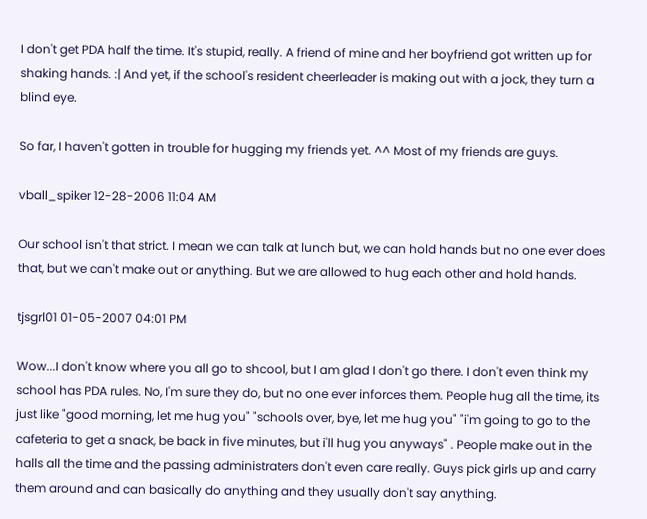I don't get PDA half the time. It's stupid, really. A friend of mine and her boyfriend got written up for shaking hands. :| And yet, if the school's resident cheerleader is making out with a jock, they turn a blind eye.

So far, I haven't gotten in trouble for hugging my friends yet. ^^ Most of my friends are guys.

vball_spiker 12-28-2006 11:04 AM

Our school isn't that strict. I mean we can talk at lunch but, we can hold hands but no one ever does that, but we can't make out or anything. But we are allowed to hug each other and hold hands.

tjsgrl01 01-05-2007 04:01 PM

Wow...I don't know where you all go to shcool, but I am glad I don't go there. I don't even think my school has PDA rules. No, I'm sure they do, but no one ever inforces them. People hug all the time, its just like "good morning, let me hug you" "schools over, bye, let me hug you" "i'm going to go to the cafeteria to get a snack, be back in five minutes, but i'll hug you anyways" . People make out in the halls all the time and the passing administraters don't even care really. Guys pick girls up and carry them around and can basically do anything and they usually don't say anything.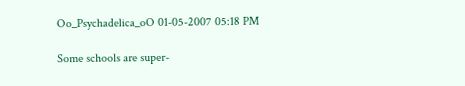Oo_Psychadelica_oO 01-05-2007 05:18 PM

Some schools are super-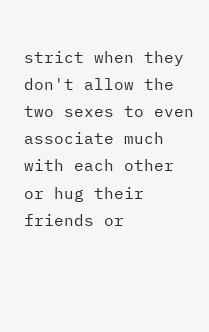strict when they don't allow the two sexes to even associate much with each other or hug their friends or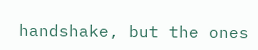handshake, but the ones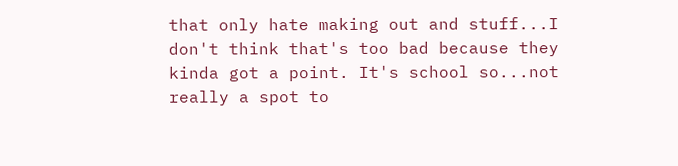that only hate making out and stuff...I don't think that's too bad because they kinda got a point. It's school so...not really a spot to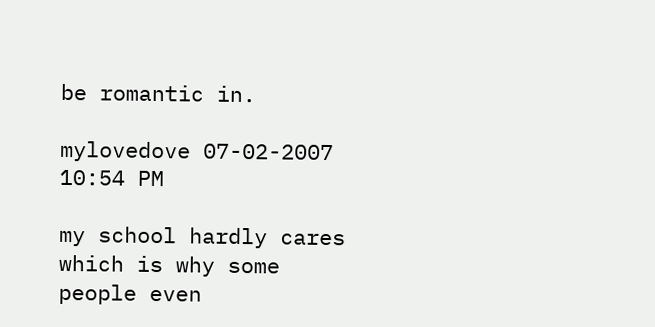be romantic in.

mylovedove 07-02-2007 10:54 PM

my school hardly cares which is why some people even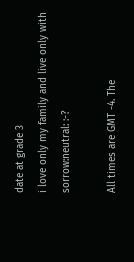date at grade 3
i love only my family and live only with sorrow:neutral: :-?

All times are GMT -4. The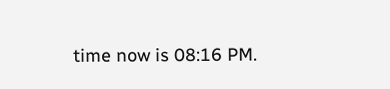time now is 08:16 PM.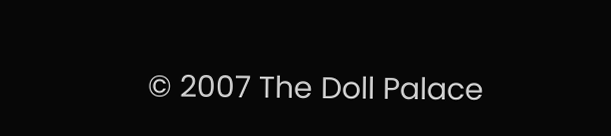© 2007 The Doll Palace